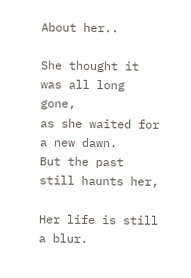About her..

She thought it was all long gone,
as she waited for a new dawn.
But the past still haunts her,

Her life is still a blur.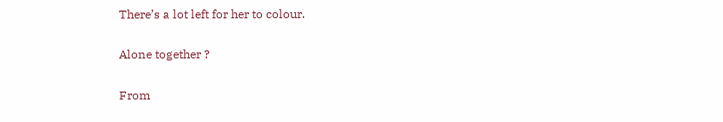There’s a lot left for her to colour.

Alone together ?

From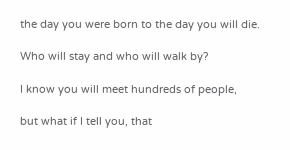the day you were born to the day you will die.

Who will stay and who will walk by?

I know you will meet hundreds of people,

but what if I tell you, that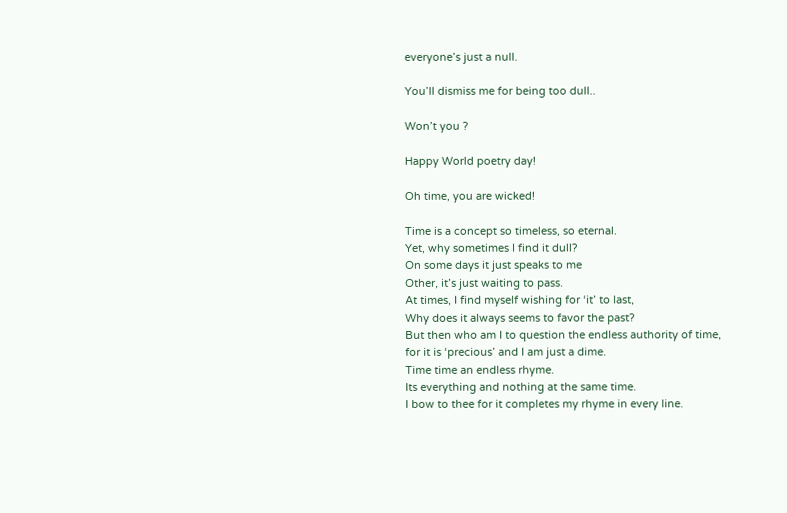everyone’s just a null.

You’ll dismiss me for being too dull..

Won’t you ?

Happy World poetry day!

Oh time, you are wicked!

Time is a concept so timeless, so eternal.
Yet, why sometimes I find it dull?
On some days it just speaks to me
Other, it’s just waiting to pass.
At times, I find myself wishing for ‘it’ to last,
Why does it always seems to favor the past?
But then who am I to question the endless authority of time,
for it is ‘precious’ and I am just a dime.
Time time an endless rhyme.
Its everything and nothing at the same time.
I bow to thee for it completes my rhyme in every line.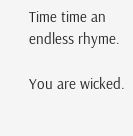Time time an endless rhyme.

You are wicked.